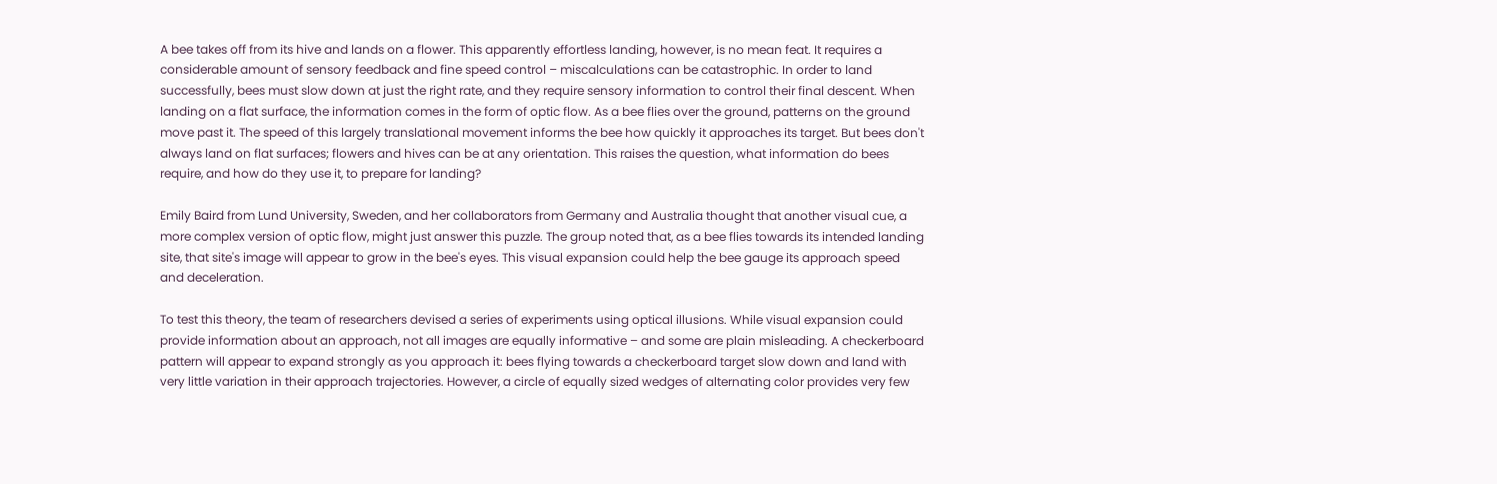A bee takes off from its hive and lands on a flower. This apparently effortless landing, however, is no mean feat. It requires a considerable amount of sensory feedback and fine speed control – miscalculations can be catastrophic. In order to land successfully, bees must slow down at just the right rate, and they require sensory information to control their final descent. When landing on a flat surface, the information comes in the form of optic flow. As a bee flies over the ground, patterns on the ground move past it. The speed of this largely translational movement informs the bee how quickly it approaches its target. But bees don't always land on flat surfaces; flowers and hives can be at any orientation. This raises the question, what information do bees require, and how do they use it, to prepare for landing?

Emily Baird from Lund University, Sweden, and her collaborators from Germany and Australia thought that another visual cue, a more complex version of optic flow, might just answer this puzzle. The group noted that, as a bee flies towards its intended landing site, that site's image will appear to grow in the bee's eyes. This visual expansion could help the bee gauge its approach speed and deceleration.

To test this theory, the team of researchers devised a series of experiments using optical illusions. While visual expansion could provide information about an approach, not all images are equally informative – and some are plain misleading. A checkerboard pattern will appear to expand strongly as you approach it: bees flying towards a checkerboard target slow down and land with very little variation in their approach trajectories. However, a circle of equally sized wedges of alternating color provides very few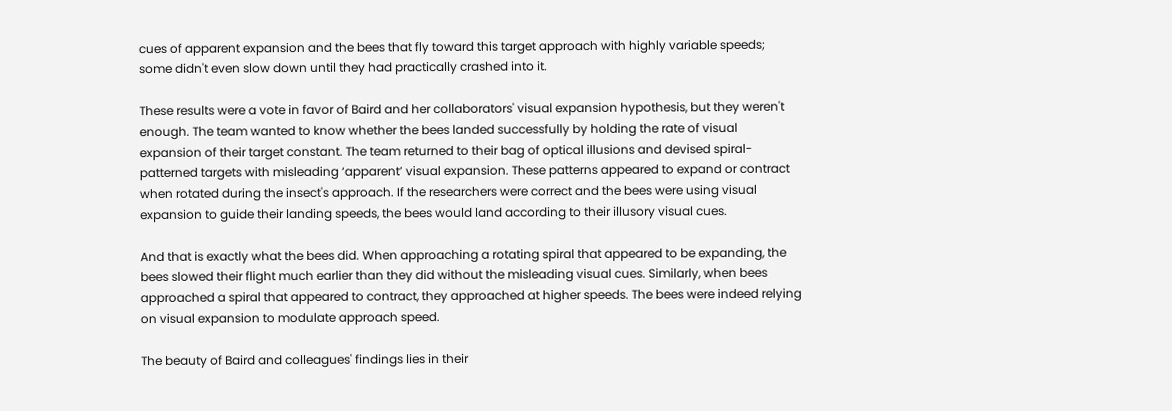cues of apparent expansion and the bees that fly toward this target approach with highly variable speeds; some didn't even slow down until they had practically crashed into it.

These results were a vote in favor of Baird and her collaborators' visual expansion hypothesis, but they weren't enough. The team wanted to know whether the bees landed successfully by holding the rate of visual expansion of their target constant. The team returned to their bag of optical illusions and devised spiral-patterned targets with misleading ‘apparent’ visual expansion. These patterns appeared to expand or contract when rotated during the insect's approach. If the researchers were correct and the bees were using visual expansion to guide their landing speeds, the bees would land according to their illusory visual cues.

And that is exactly what the bees did. When approaching a rotating spiral that appeared to be expanding, the bees slowed their flight much earlier than they did without the misleading visual cues. Similarly, when bees approached a spiral that appeared to contract, they approached at higher speeds. The bees were indeed relying on visual expansion to modulate approach speed.

The beauty of Baird and colleagues' findings lies in their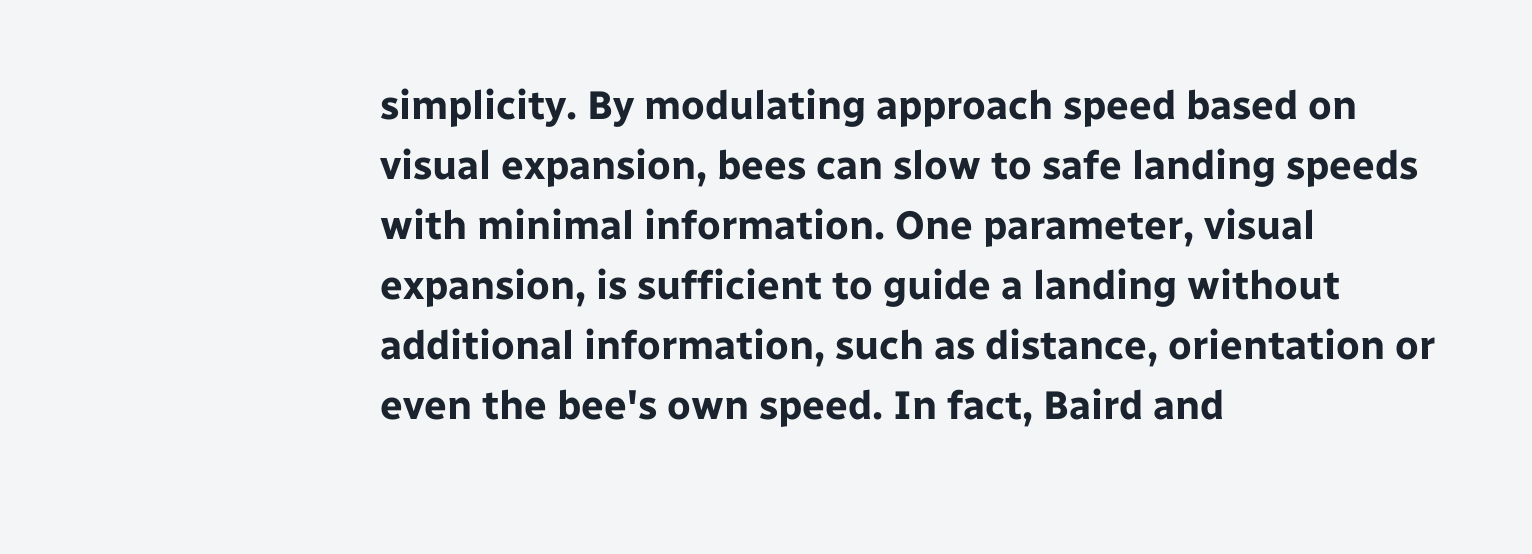simplicity. By modulating approach speed based on visual expansion, bees can slow to safe landing speeds with minimal information. One parameter, visual expansion, is sufficient to guide a landing without additional information, such as distance, orientation or even the bee's own speed. In fact, Baird and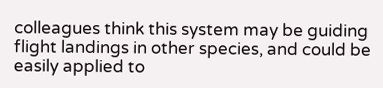colleagues think this system may be guiding flight landings in other species, and could be easily applied to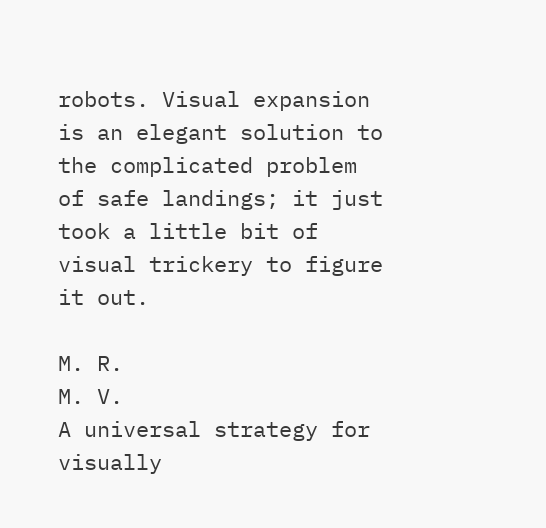robots. Visual expansion is an elegant solution to the complicated problem of safe landings; it just took a little bit of visual trickery to figure it out.

M. R.
M. V.
A universal strategy for visually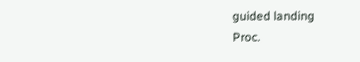guided landing
Proc.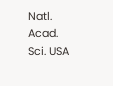Natl. Acad. Sci. USA